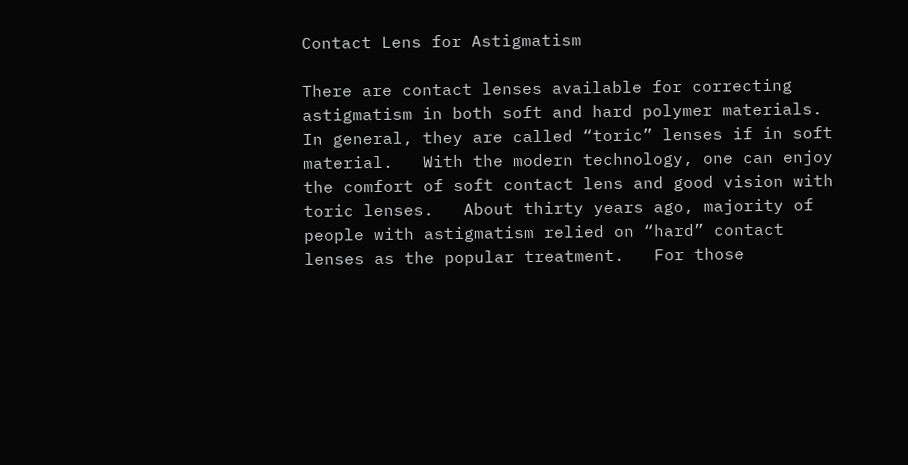Contact Lens for Astigmatism

There are contact lenses available for correcting astigmatism in both soft and hard polymer materials.   In general, they are called “toric” lenses if in soft material.   With the modern technology, one can enjoy the comfort of soft contact lens and good vision with toric lenses.   About thirty years ago, majority of people with astigmatism relied on “hard” contact lenses as the popular treatment.   For those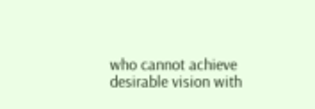who cannot achieve desirable vision with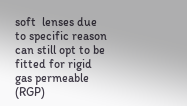soft  lenses due to specific reason can still opt to be fitted for rigid gas permeable (RGP)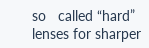so   called “hard” lenses for sharper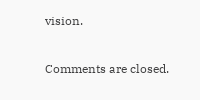vision.

Comments are closed.